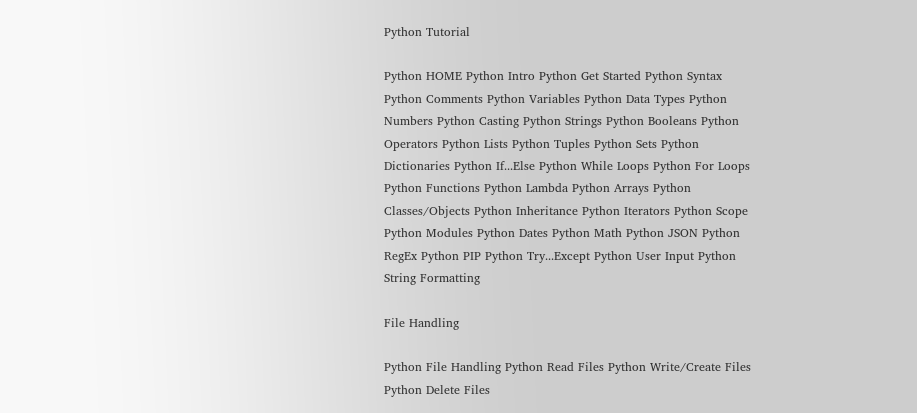Python Tutorial

Python HOME Python Intro Python Get Started Python Syntax Python Comments Python Variables Python Data Types Python Numbers Python Casting Python Strings Python Booleans Python Operators Python Lists Python Tuples Python Sets Python Dictionaries Python If...Else Python While Loops Python For Loops Python Functions Python Lambda Python Arrays Python Classes/Objects Python Inheritance Python Iterators Python Scope Python Modules Python Dates Python Math Python JSON Python RegEx Python PIP Python Try...Except Python User Input Python String Formatting

File Handling

Python File Handling Python Read Files Python Write/Create Files Python Delete Files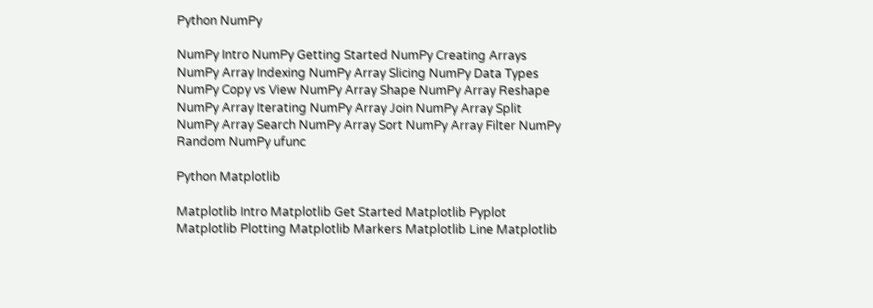Python NumPy

NumPy Intro NumPy Getting Started NumPy Creating Arrays NumPy Array Indexing NumPy Array Slicing NumPy Data Types NumPy Copy vs View NumPy Array Shape NumPy Array Reshape NumPy Array Iterating NumPy Array Join NumPy Array Split NumPy Array Search NumPy Array Sort NumPy Array Filter NumPy Random NumPy ufunc

Python Matplotlib

Matplotlib Intro Matplotlib Get Started Matplotlib Pyplot Matplotlib Plotting Matplotlib Markers Matplotlib Line Matplotlib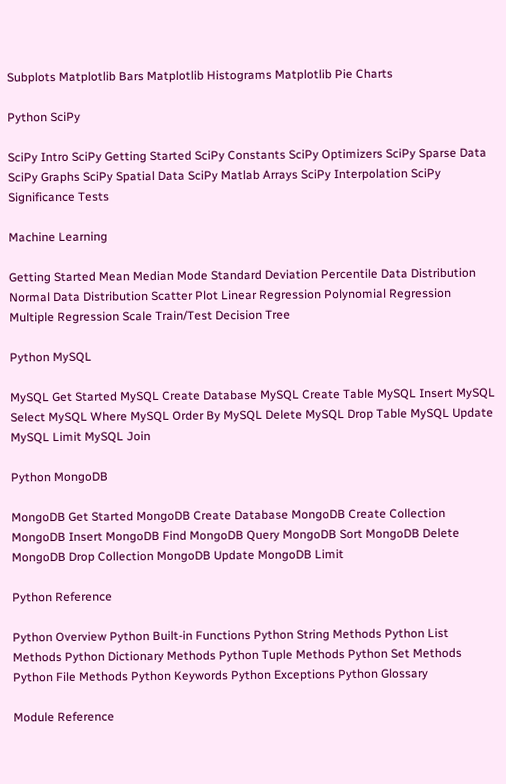Subplots Matplotlib Bars Matplotlib Histograms Matplotlib Pie Charts

Python SciPy

SciPy Intro SciPy Getting Started SciPy Constants SciPy Optimizers SciPy Sparse Data SciPy Graphs SciPy Spatial Data SciPy Matlab Arrays SciPy Interpolation SciPy Significance Tests

Machine Learning

Getting Started Mean Median Mode Standard Deviation Percentile Data Distribution Normal Data Distribution Scatter Plot Linear Regression Polynomial Regression Multiple Regression Scale Train/Test Decision Tree

Python MySQL

MySQL Get Started MySQL Create Database MySQL Create Table MySQL Insert MySQL Select MySQL Where MySQL Order By MySQL Delete MySQL Drop Table MySQL Update MySQL Limit MySQL Join

Python MongoDB

MongoDB Get Started MongoDB Create Database MongoDB Create Collection MongoDB Insert MongoDB Find MongoDB Query MongoDB Sort MongoDB Delete MongoDB Drop Collection MongoDB Update MongoDB Limit

Python Reference

Python Overview Python Built-in Functions Python String Methods Python List Methods Python Dictionary Methods Python Tuple Methods Python Set Methods Python File Methods Python Keywords Python Exceptions Python Glossary

Module Reference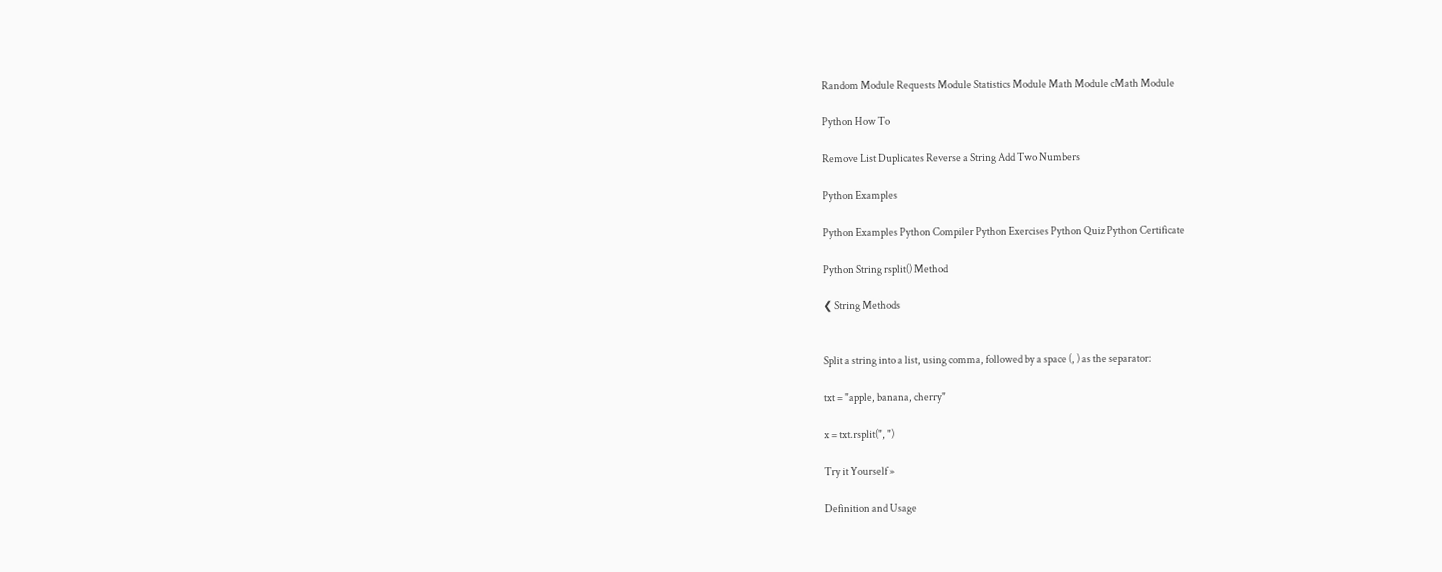Random Module Requests Module Statistics Module Math Module cMath Module

Python How To

Remove List Duplicates Reverse a String Add Two Numbers

Python Examples

Python Examples Python Compiler Python Exercises Python Quiz Python Certificate

Python String rsplit() Method

❮ String Methods


Split a string into a list, using comma, followed by a space (, ) as the separator:

txt = "apple, banana, cherry"

x = txt.rsplit(", ")

Try it Yourself »

Definition and Usage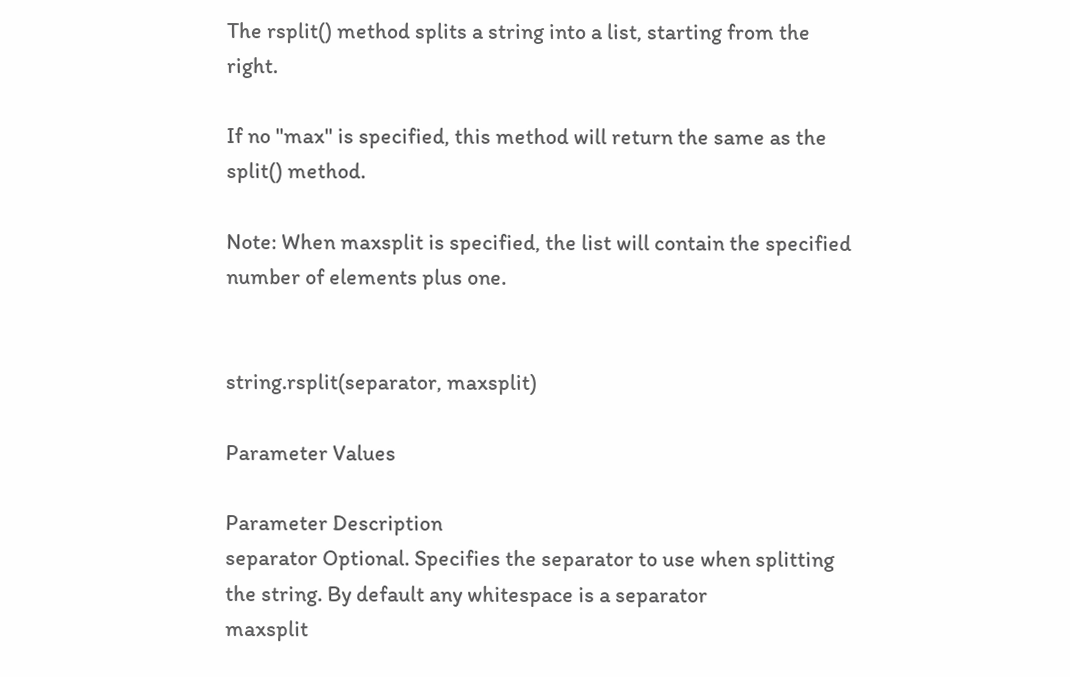The rsplit() method splits a string into a list, starting from the right.

If no "max" is specified, this method will return the same as the split() method.

Note: When maxsplit is specified, the list will contain the specified number of elements plus one.


string.rsplit(separator, maxsplit)

Parameter Values

Parameter Description
separator Optional. Specifies the separator to use when splitting the string. By default any whitespace is a separator
maxsplit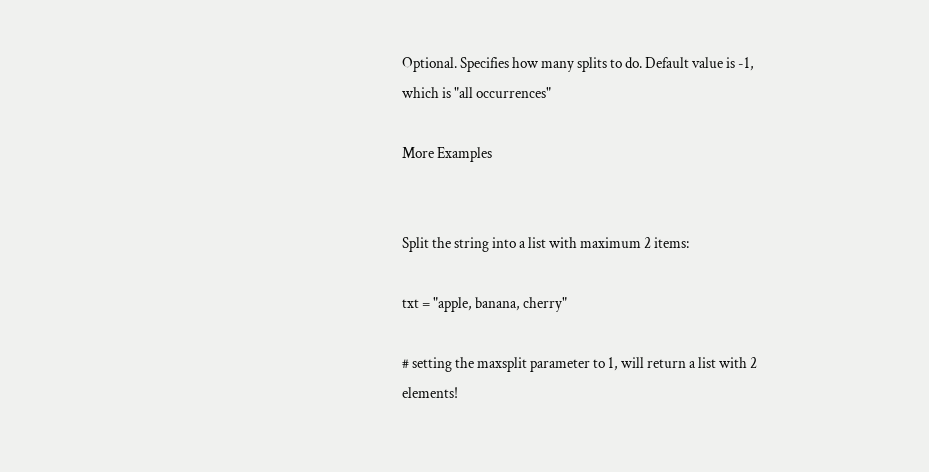Optional. Specifies how many splits to do. Default value is -1, which is "all occurrences"

More Examples


Split the string into a list with maximum 2 items:

txt = "apple, banana, cherry"

# setting the maxsplit parameter to 1, will return a list with 2 elements!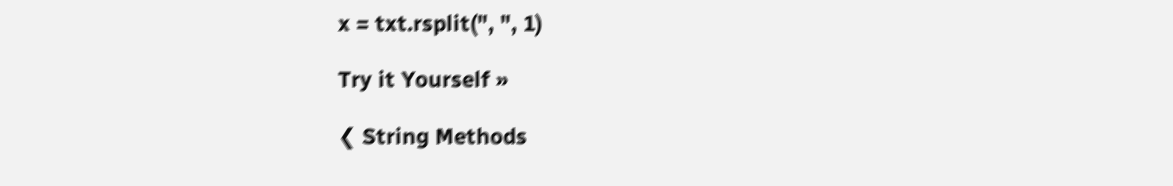x = txt.rsplit(", ", 1)

Try it Yourself »

❮ String Methods